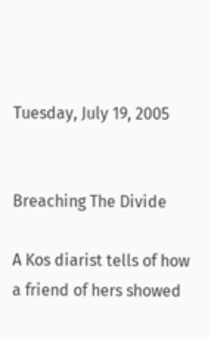Tuesday, July 19, 2005


Breaching The Divide

A Kos diarist tells of how a friend of hers showed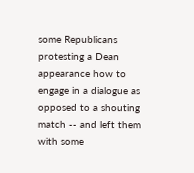some Republicans protesting a Dean appearance how to engage in a dialogue as opposed to a shouting match -- and left them with some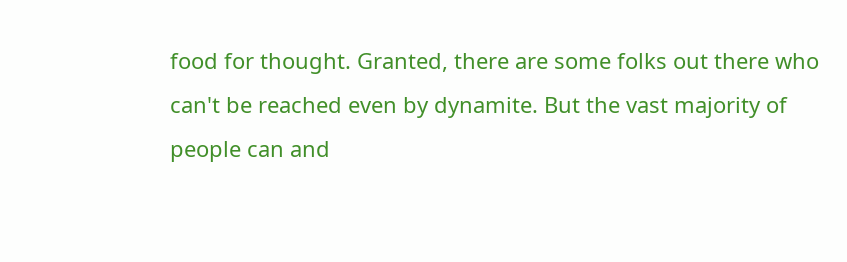food for thought. Granted, there are some folks out there who can't be reached even by dynamite. But the vast majority of people can and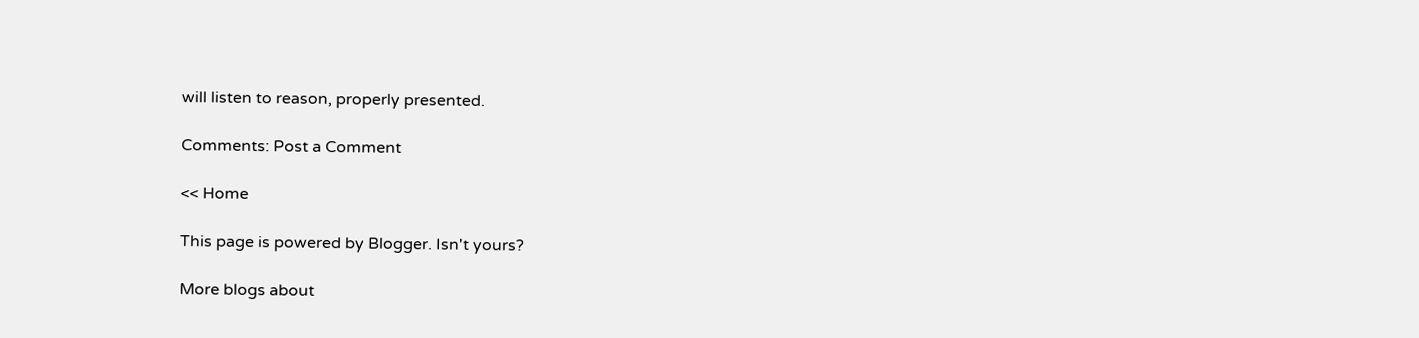will listen to reason, properly presented.

Comments: Post a Comment

<< Home

This page is powered by Blogger. Isn't yours?

More blogs about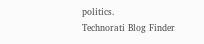politics.
Technorati Blog Finder